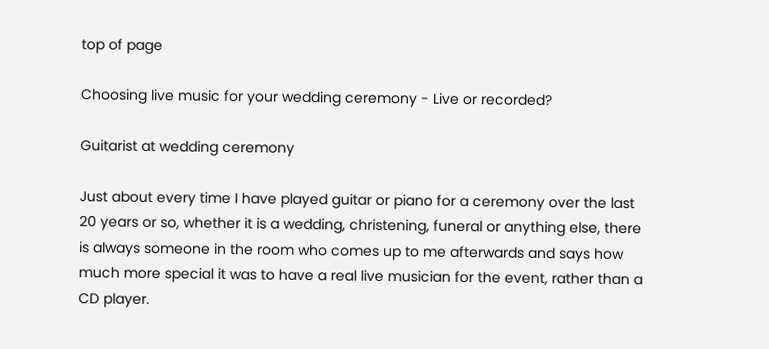top of page

Choosing live music for your wedding ceremony - Live or recorded?

Guitarist at wedding ceremony

Just about every time I have played guitar or piano for a ceremony over the last 20 years or so, whether it is a wedding, christening, funeral or anything else, there is always someone in the room who comes up to me afterwards and says how much more special it was to have a real live musician for the event, rather than a CD player.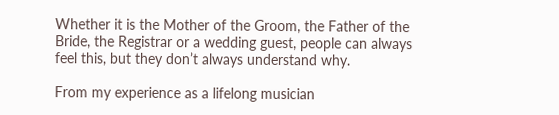Whether it is the Mother of the Groom, the Father of the Bride, the Registrar or a wedding guest, people can always feel this, but they don’t always understand why.

From my experience as a lifelong musician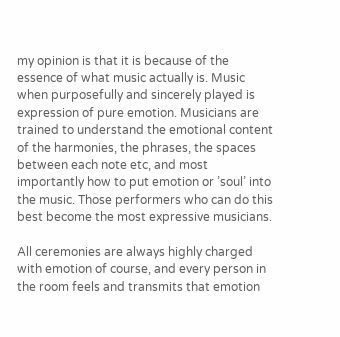my opinion is that it is because of the essence of what music actually is. Music when purposefully and sincerely played is expression of pure emotion. Musicians are trained to understand the emotional content of the harmonies, the phrases, the spaces between each note etc, and most importantly how to put emotion or ’soul’ into the music. Those performers who can do this best become the most expressive musicians.

All ceremonies are always highly charged with emotion of course, and every person in the room feels and transmits that emotion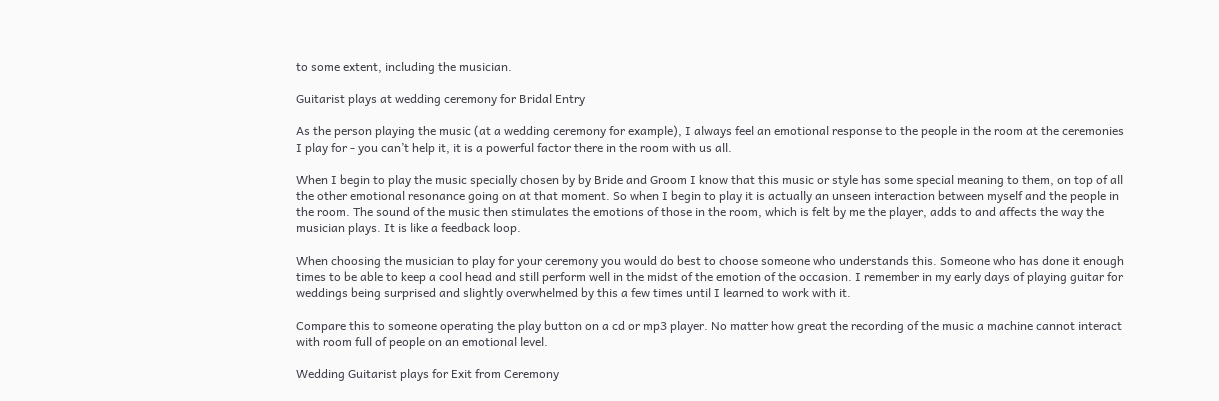to some extent, including the musician.

Guitarist plays at wedding ceremony for Bridal Entry

As the person playing the music (at a wedding ceremony for example), I always feel an emotional response to the people in the room at the ceremonies I play for - you can’t help it, it is a powerful factor there in the room with us all.

When I begin to play the music specially chosen by by Bride and Groom I know that this music or style has some special meaning to them, on top of all the other emotional resonance going on at that moment. So when I begin to play it is actually an unseen interaction between myself and the people in the room. The sound of the music then stimulates the emotions of those in the room, which is felt by me the player, adds to and affects the way the musician plays. It is like a feedback loop.

When choosing the musician to play for your ceremony you would do best to choose someone who understands this. Someone who has done it enough times to be able to keep a cool head and still perform well in the midst of the emotion of the occasion. I remember in my early days of playing guitar for weddings being surprised and slightly overwhelmed by this a few times until I learned to work with it.

Compare this to someone operating the play button on a cd or mp3 player. No matter how great the recording of the music a machine cannot interact with room full of people on an emotional level.

Wedding Guitarist plays for Exit from Ceremony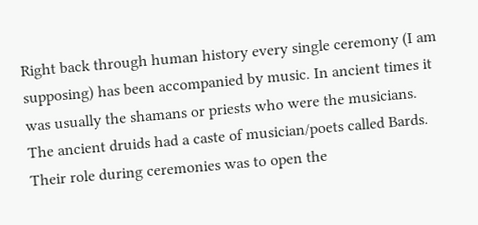Right back through human history every single ceremony (I am supposing) has been accompanied by music. In ancient times it was usually the shamans or priests who were the musicians. The ancient druids had a caste of musician/poets called Bards. Their role during ceremonies was to open the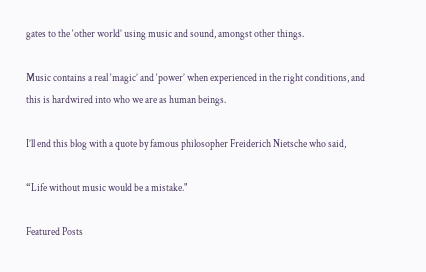gates to the ‘other world’ using music and sound, amongst other things.

Music contains a real ‘magic’ and ‘power’ when experienced in the right conditions, and this is hardwired into who we are as human beings.

I’ll end this blog with a quote by famous philosopher Freiderich Nietsche who said,

“Life without music would be a mistake."

Featured Posts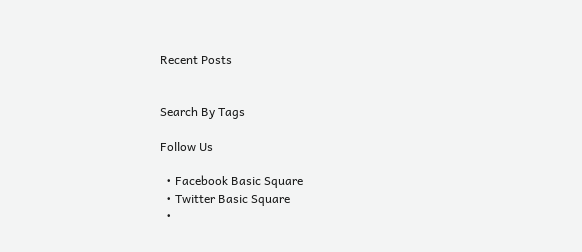Recent Posts


Search By Tags

Follow Us

  • Facebook Basic Square
  • Twitter Basic Square
  •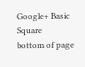Google+ Basic Square
bottom of page